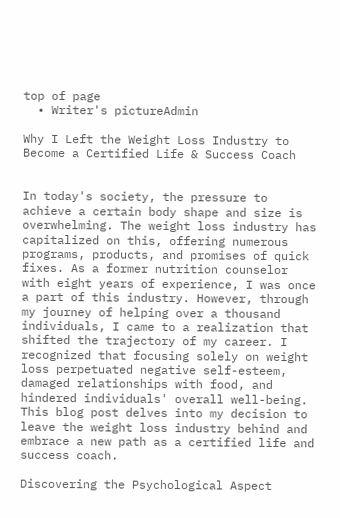top of page
  • Writer's pictureAdmin

Why I Left the Weight Loss Industry to Become a Certified Life & Success Coach


In today's society, the pressure to achieve a certain body shape and size is overwhelming. The weight loss industry has capitalized on this, offering numerous programs, products, and promises of quick fixes. As a former nutrition counselor with eight years of experience, I was once a part of this industry. However, through my journey of helping over a thousand individuals, I came to a realization that shifted the trajectory of my career. I recognized that focusing solely on weight loss perpetuated negative self-esteem, damaged relationships with food, and hindered individuals' overall well-being. This blog post delves into my decision to leave the weight loss industry behind and embrace a new path as a certified life and success coach.

Discovering the Psychological Aspect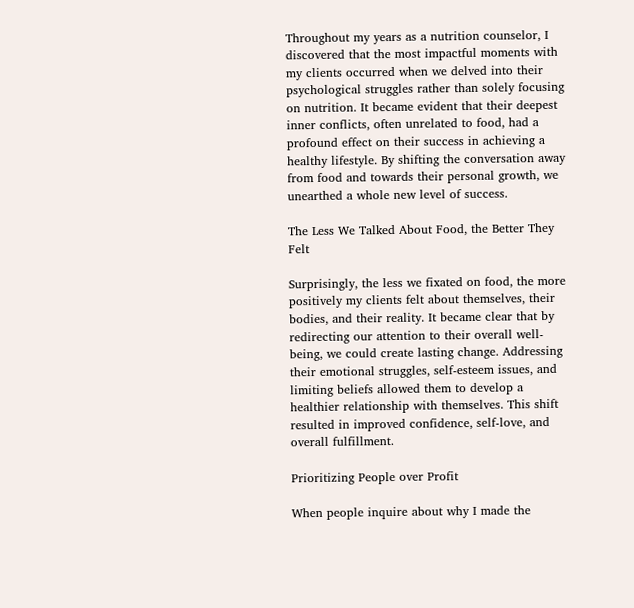Throughout my years as a nutrition counselor, I discovered that the most impactful moments with my clients occurred when we delved into their psychological struggles rather than solely focusing on nutrition. It became evident that their deepest inner conflicts, often unrelated to food, had a profound effect on their success in achieving a healthy lifestyle. By shifting the conversation away from food and towards their personal growth, we unearthed a whole new level of success.

The Less We Talked About Food, the Better They Felt

Surprisingly, the less we fixated on food, the more positively my clients felt about themselves, their bodies, and their reality. It became clear that by redirecting our attention to their overall well-being, we could create lasting change. Addressing their emotional struggles, self-esteem issues, and limiting beliefs allowed them to develop a healthier relationship with themselves. This shift resulted in improved confidence, self-love, and overall fulfillment.

Prioritizing People over Profit

When people inquire about why I made the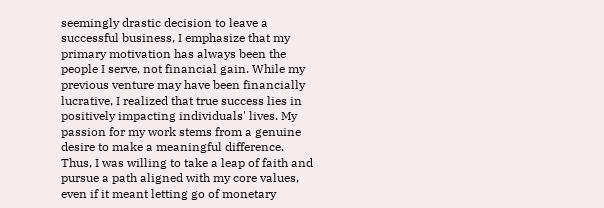seemingly drastic decision to leave a successful business, I emphasize that my primary motivation has always been the people I serve, not financial gain. While my previous venture may have been financially lucrative, I realized that true success lies in positively impacting individuals' lives. My passion for my work stems from a genuine desire to make a meaningful difference. Thus, I was willing to take a leap of faith and pursue a path aligned with my core values, even if it meant letting go of monetary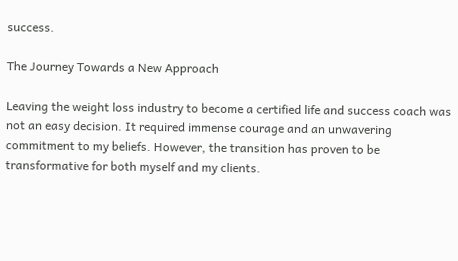success.

The Journey Towards a New Approach

Leaving the weight loss industry to become a certified life and success coach was not an easy decision. It required immense courage and an unwavering commitment to my beliefs. However, the transition has proven to be transformative for both myself and my clients.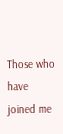Those who have joined me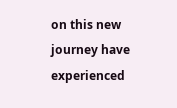on this new journey have experienced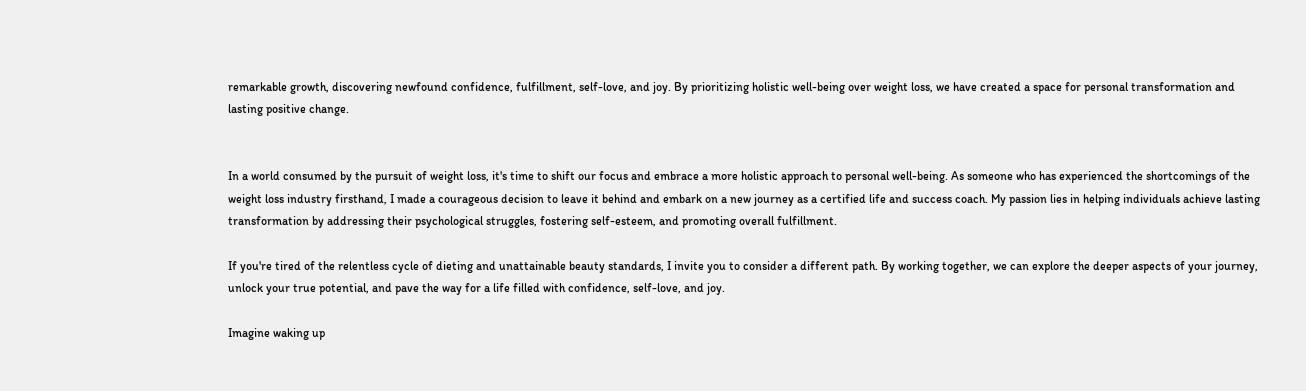remarkable growth, discovering newfound confidence, fulfillment, self-love, and joy. By prioritizing holistic well-being over weight loss, we have created a space for personal transformation and lasting positive change.


In a world consumed by the pursuit of weight loss, it's time to shift our focus and embrace a more holistic approach to personal well-being. As someone who has experienced the shortcomings of the weight loss industry firsthand, I made a courageous decision to leave it behind and embark on a new journey as a certified life and success coach. My passion lies in helping individuals achieve lasting transformation by addressing their psychological struggles, fostering self-esteem, and promoting overall fulfillment.

If you're tired of the relentless cycle of dieting and unattainable beauty standards, I invite you to consider a different path. By working together, we can explore the deeper aspects of your journey, unlock your true potential, and pave the way for a life filled with confidence, self-love, and joy.

Imagine waking up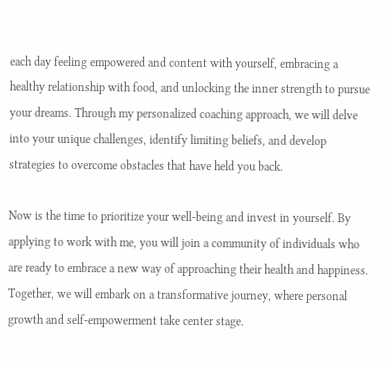each day feeling empowered and content with yourself, embracing a healthy relationship with food, and unlocking the inner strength to pursue your dreams. Through my personalized coaching approach, we will delve into your unique challenges, identify limiting beliefs, and develop strategies to overcome obstacles that have held you back.

Now is the time to prioritize your well-being and invest in yourself. By applying to work with me, you will join a community of individuals who are ready to embrace a new way of approaching their health and happiness. Together, we will embark on a transformative journey, where personal growth and self-empowerment take center stage.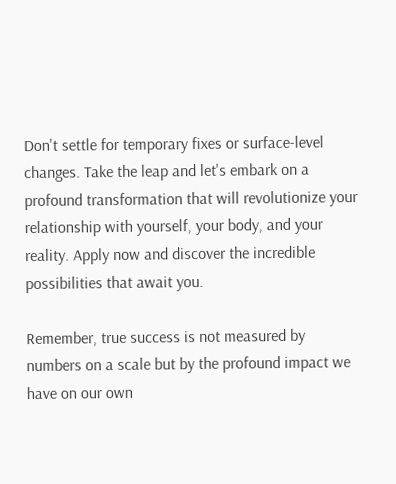Don't settle for temporary fixes or surface-level changes. Take the leap and let's embark on a profound transformation that will revolutionize your relationship with yourself, your body, and your reality. Apply now and discover the incredible possibilities that await you.

Remember, true success is not measured by numbers on a scale but by the profound impact we have on our own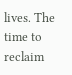lives. The time to reclaim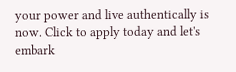your power and live authentically is now. Click to apply today and let's embark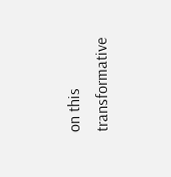on this transformative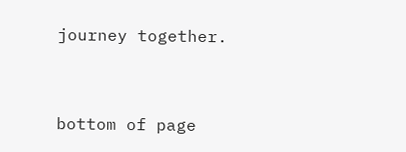journey together.



bottom of page